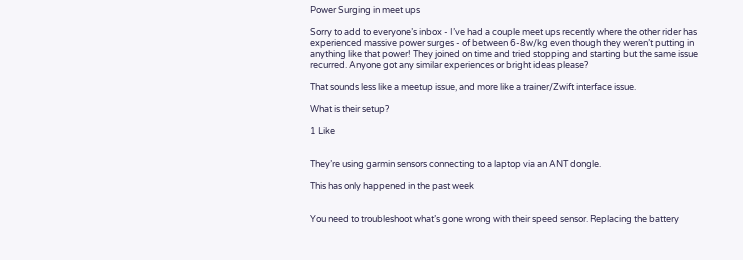Power Surging in meet ups

Sorry to add to everyone’s inbox - I’ve had a couple meet ups recently where the other rider has experienced massive power surges - of between 6-8w/kg even though they weren’t putting in anything like that power! They joined on time and tried stopping and starting but the same issue recurred. Anyone got any similar experiences or bright ideas please?

That sounds less like a meetup issue, and more like a trainer/Zwift interface issue.

What is their setup?

1 Like


They’re using garmin sensors connecting to a laptop via an ANT dongle.

This has only happened in the past week


You need to troubleshoot what’s gone wrong with their speed sensor. Replacing the battery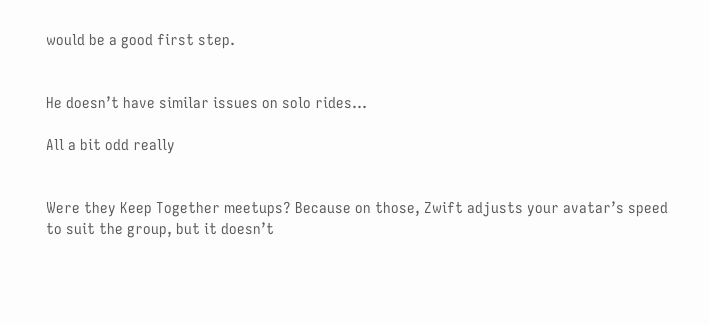would be a good first step.


He doesn’t have similar issues on solo rides…

All a bit odd really


Were they Keep Together meetups? Because on those, Zwift adjusts your avatar’s speed to suit the group, but it doesn’t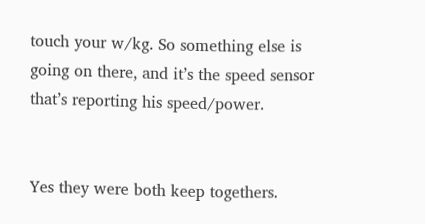touch your w/kg. So something else is going on there, and it’s the speed sensor that’s reporting his speed/power.


Yes they were both keep togethers.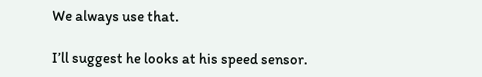We always use that.

I’ll suggest he looks at his speed sensor.